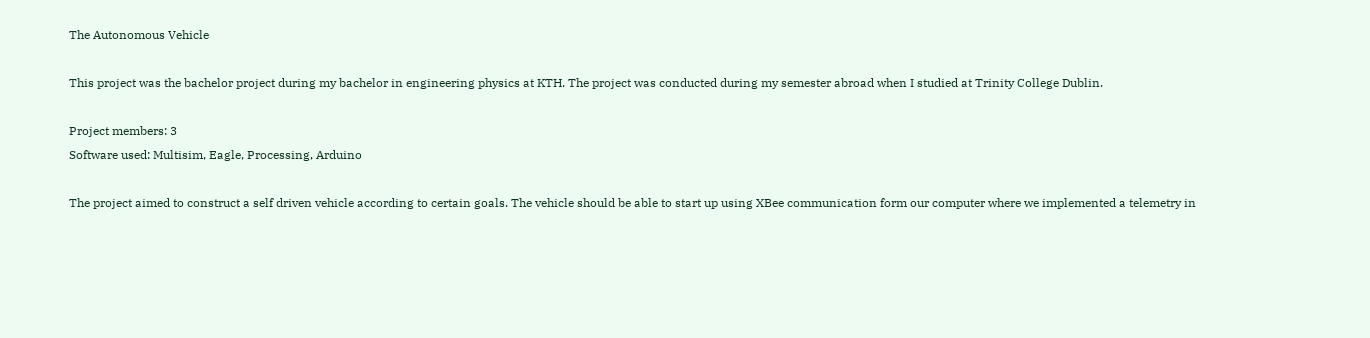The Autonomous Vehicle

This project was the bachelor project during my bachelor in engineering physics at KTH. The project was conducted during my semester abroad when I studied at Trinity College Dublin.

Project members: 3
Software used: Multisim, Eagle, Processing, Arduino

The project aimed to construct a self driven vehicle according to certain goals. The vehicle should be able to start up using XBee communication form our computer where we implemented a telemetry in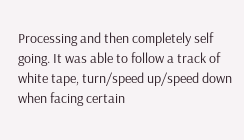Processing and then completely self going. It was able to follow a track of white tape, turn/speed up/speed down when facing certain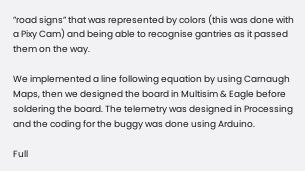”road signs” that was represented by colors (this was done with a Pixy Cam) and being able to recognise gantries as it passed them on the way.

We implemented a line following equation by using Carnaugh Maps, then we designed the board in Multisim & Eagle before soldering the board. The telemetry was designed in Processing and the coding for the buggy was done using Arduino.

Full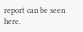report can be seen here.